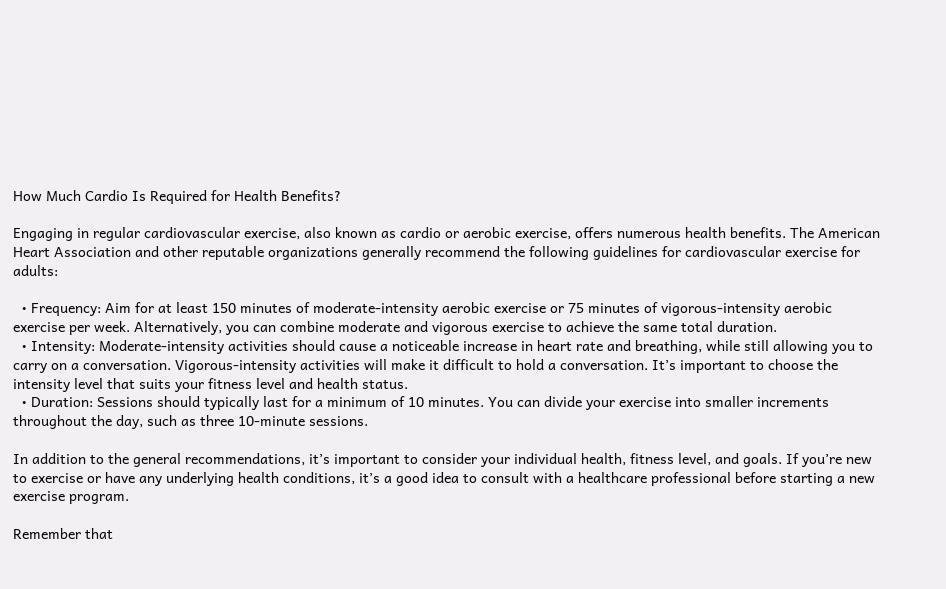How Much Cardio Is Required for Health Benefits?

Engaging in regular cardiovascular exercise, also known as cardio or aerobic exercise, offers numerous health benefits. The American Heart Association and other reputable organizations generally recommend the following guidelines for cardiovascular exercise for adults:

  • Frequency: Aim for at least 150 minutes of moderate-intensity aerobic exercise or 75 minutes of vigorous-intensity aerobic exercise per week. Alternatively, you can combine moderate and vigorous exercise to achieve the same total duration.
  • Intensity: Moderate-intensity activities should cause a noticeable increase in heart rate and breathing, while still allowing you to carry on a conversation. Vigorous-intensity activities will make it difficult to hold a conversation. It’s important to choose the intensity level that suits your fitness level and health status.
  • Duration: Sessions should typically last for a minimum of 10 minutes. You can divide your exercise into smaller increments throughout the day, such as three 10-minute sessions.

In addition to the general recommendations, it’s important to consider your individual health, fitness level, and goals. If you’re new to exercise or have any underlying health conditions, it’s a good idea to consult with a healthcare professional before starting a new exercise program.

Remember that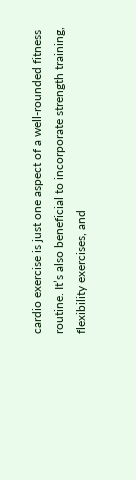cardio exercise is just one aspect of a well-rounded fitness routine. It’s also beneficial to incorporate strength training, flexibility exercises, and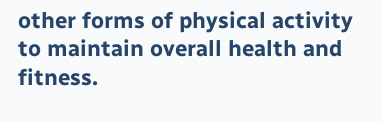other forms of physical activity to maintain overall health and fitness.